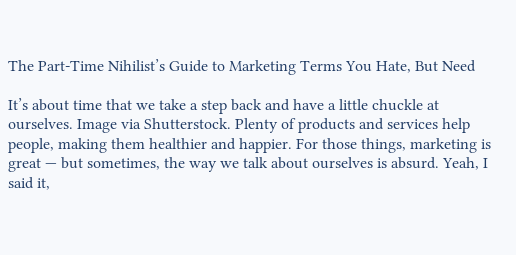The Part-Time Nihilist’s Guide to Marketing Terms You Hate, But Need

It’s about time that we take a step back and have a little chuckle at ourselves. Image via Shutterstock. Plenty of products and services help people, making them healthier and happier. For those things, marketing is great — but sometimes, the way we talk about ourselves is absurd. Yeah, I said it,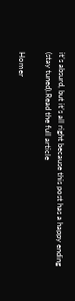it’s absurd, but it’s all right because this post has a happy ending (stay tuned).Read the full article

Homer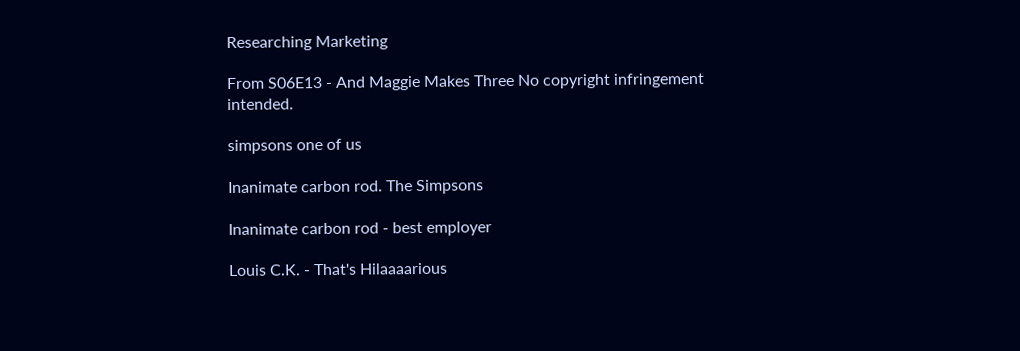Researching Marketing

From S06E13 - And Maggie Makes Three No copyright infringement intended.

simpsons one of us

Inanimate carbon rod. The Simpsons

Inanimate carbon rod - best employer

Louis C.K. - That's Hilaaaarious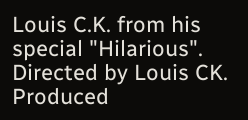Louis C.K. from his special "Hilarious". Directed by Louis CK. Produced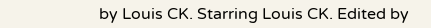by Louis CK. Starring Louis CK. Edited by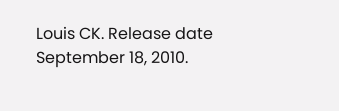Louis CK. Release date September 18, 2010.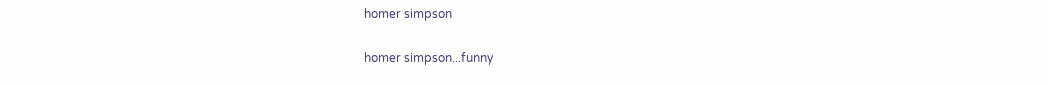homer simpson

homer simpson...funny